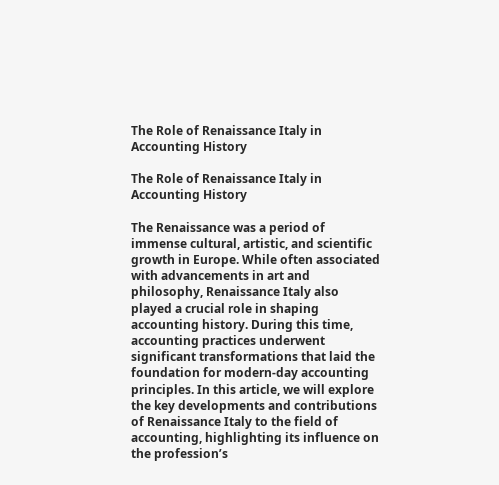The Role of Renaissance Italy in Accounting History

The Role of Renaissance Italy in Accounting History

The Renaissance was a period of immense cultural, artistic, and scientific growth in Europe. While often associated with advancements in art and philosophy, Renaissance Italy also played a crucial role in shaping accounting history. During this time, accounting practices underwent significant transformations that laid the foundation for modern-day accounting principles. In this article, we will explore the key developments and contributions of Renaissance Italy to the field of accounting, highlighting its influence on the profession’s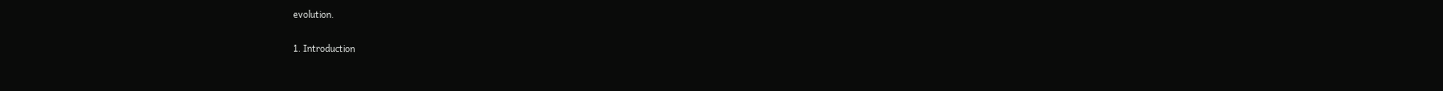evolution.

1. Introduction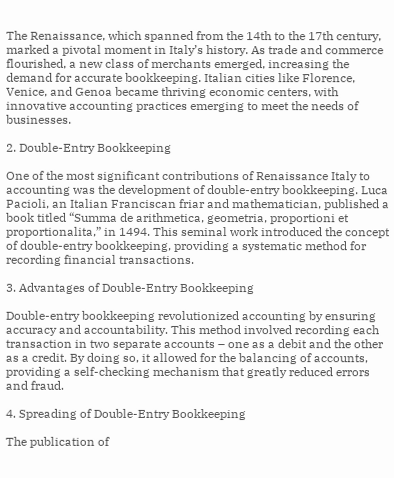The Renaissance, which spanned from the 14th to the 17th century, marked a pivotal moment in Italy’s history. As trade and commerce flourished, a new class of merchants emerged, increasing the demand for accurate bookkeeping. Italian cities like Florence, Venice, and Genoa became thriving economic centers, with innovative accounting practices emerging to meet the needs of businesses.

2. Double-Entry Bookkeeping

One of the most significant contributions of Renaissance Italy to accounting was the development of double-entry bookkeeping. Luca Pacioli, an Italian Franciscan friar and mathematician, published a book titled “Summa de arithmetica, geometria, proportioni et proportionalita,” in 1494. This seminal work introduced the concept of double-entry bookkeeping, providing a systematic method for recording financial transactions.

3. Advantages of Double-Entry Bookkeeping

Double-entry bookkeeping revolutionized accounting by ensuring accuracy and accountability. This method involved recording each transaction in two separate accounts – one as a debit and the other as a credit. By doing so, it allowed for the balancing of accounts, providing a self-checking mechanism that greatly reduced errors and fraud.

4. Spreading of Double-Entry Bookkeeping

The publication of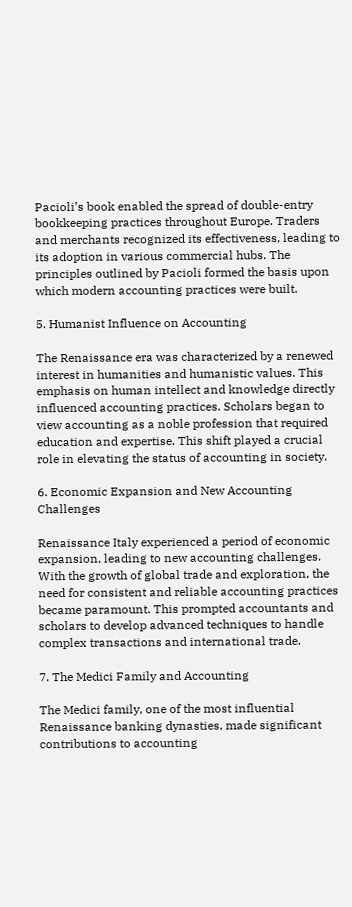Pacioli’s book enabled the spread of double-entry bookkeeping practices throughout Europe. Traders and merchants recognized its effectiveness, leading to its adoption in various commercial hubs. The principles outlined by Pacioli formed the basis upon which modern accounting practices were built.

5. Humanist Influence on Accounting

The Renaissance era was characterized by a renewed interest in humanities and humanistic values. This emphasis on human intellect and knowledge directly influenced accounting practices. Scholars began to view accounting as a noble profession that required education and expertise. This shift played a crucial role in elevating the status of accounting in society.

6. Economic Expansion and New Accounting Challenges

Renaissance Italy experienced a period of economic expansion, leading to new accounting challenges. With the growth of global trade and exploration, the need for consistent and reliable accounting practices became paramount. This prompted accountants and scholars to develop advanced techniques to handle complex transactions and international trade.

7. The Medici Family and Accounting

The Medici family, one of the most influential Renaissance banking dynasties, made significant contributions to accounting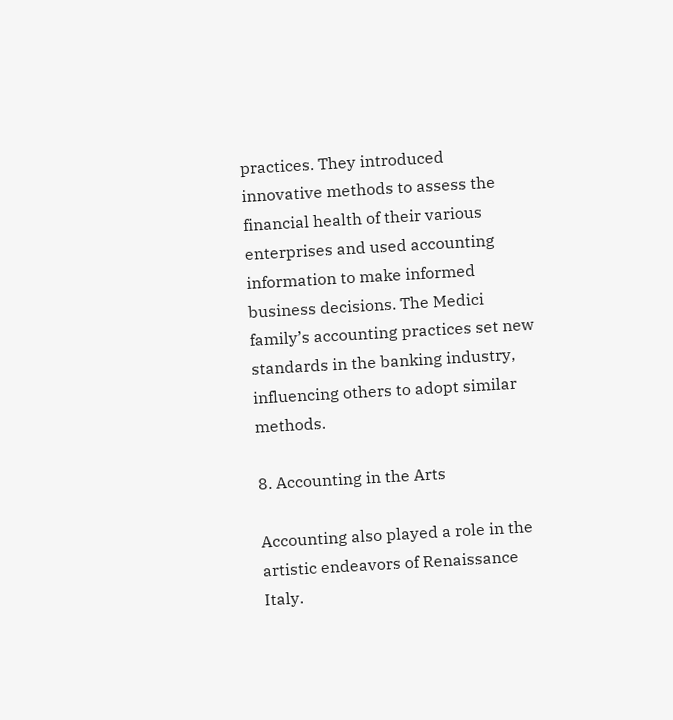practices. They introduced innovative methods to assess the financial health of their various enterprises and used accounting information to make informed business decisions. The Medici family’s accounting practices set new standards in the banking industry, influencing others to adopt similar methods.

8. Accounting in the Arts

Accounting also played a role in the artistic endeavors of Renaissance Italy.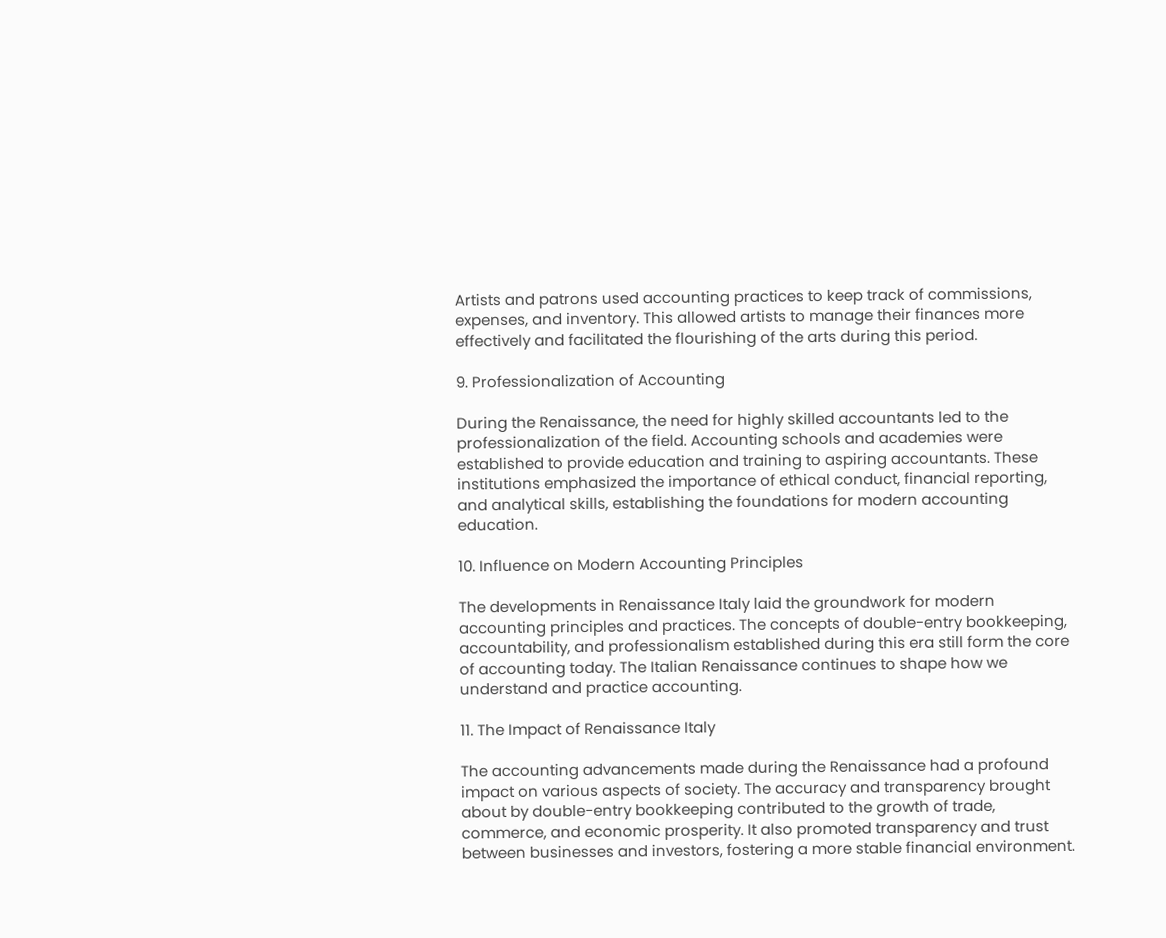Artists and patrons used accounting practices to keep track of commissions, expenses, and inventory. This allowed artists to manage their finances more effectively and facilitated the flourishing of the arts during this period.

9. Professionalization of Accounting

During the Renaissance, the need for highly skilled accountants led to the professionalization of the field. Accounting schools and academies were established to provide education and training to aspiring accountants. These institutions emphasized the importance of ethical conduct, financial reporting, and analytical skills, establishing the foundations for modern accounting education.

10. Influence on Modern Accounting Principles

The developments in Renaissance Italy laid the groundwork for modern accounting principles and practices. The concepts of double-entry bookkeeping, accountability, and professionalism established during this era still form the core of accounting today. The Italian Renaissance continues to shape how we understand and practice accounting.

11. The Impact of Renaissance Italy

The accounting advancements made during the Renaissance had a profound impact on various aspects of society. The accuracy and transparency brought about by double-entry bookkeeping contributed to the growth of trade, commerce, and economic prosperity. It also promoted transparency and trust between businesses and investors, fostering a more stable financial environment.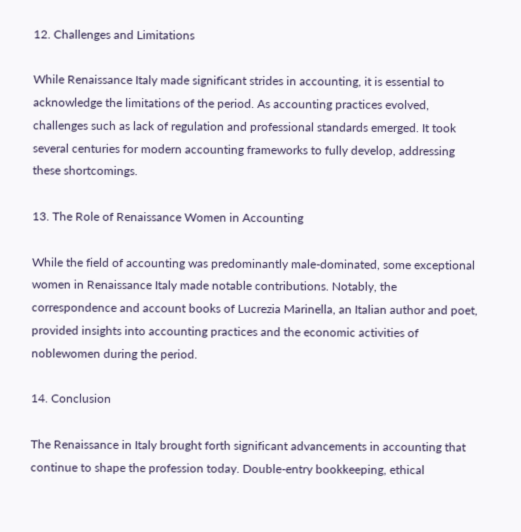12. Challenges and Limitations

While Renaissance Italy made significant strides in accounting, it is essential to acknowledge the limitations of the period. As accounting practices evolved, challenges such as lack of regulation and professional standards emerged. It took several centuries for modern accounting frameworks to fully develop, addressing these shortcomings.

13. The Role of Renaissance Women in Accounting

While the field of accounting was predominantly male-dominated, some exceptional women in Renaissance Italy made notable contributions. Notably, the correspondence and account books of Lucrezia Marinella, an Italian author and poet, provided insights into accounting practices and the economic activities of noblewomen during the period.

14. Conclusion

The Renaissance in Italy brought forth significant advancements in accounting that continue to shape the profession today. Double-entry bookkeeping, ethical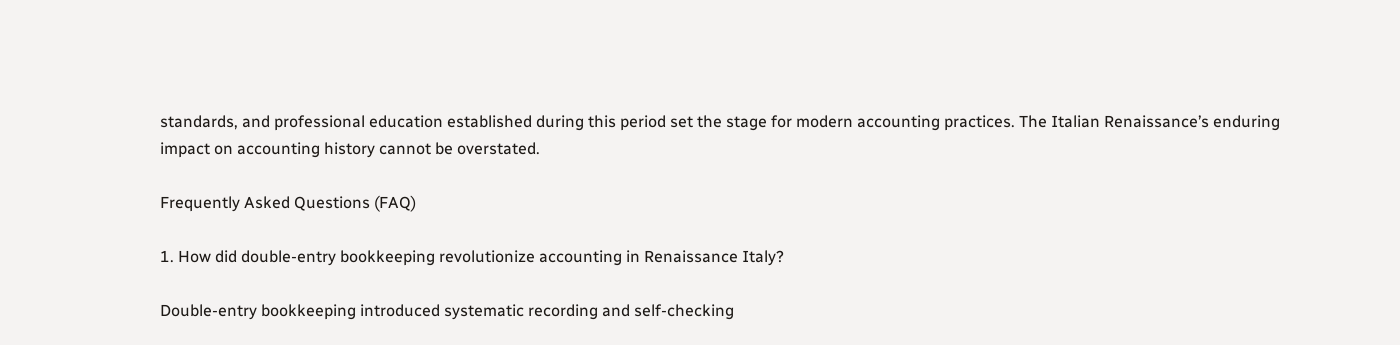standards, and professional education established during this period set the stage for modern accounting practices. The Italian Renaissance’s enduring impact on accounting history cannot be overstated.

Frequently Asked Questions (FAQ)

1. How did double-entry bookkeeping revolutionize accounting in Renaissance Italy?

Double-entry bookkeeping introduced systematic recording and self-checking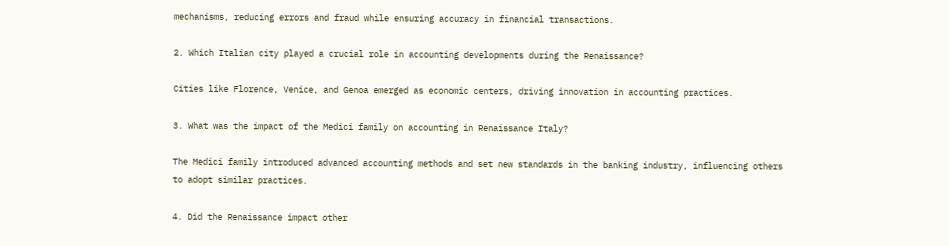mechanisms, reducing errors and fraud while ensuring accuracy in financial transactions.

2. Which Italian city played a crucial role in accounting developments during the Renaissance?

Cities like Florence, Venice, and Genoa emerged as economic centers, driving innovation in accounting practices.

3. What was the impact of the Medici family on accounting in Renaissance Italy?

The Medici family introduced advanced accounting methods and set new standards in the banking industry, influencing others to adopt similar practices.

4. Did the Renaissance impact other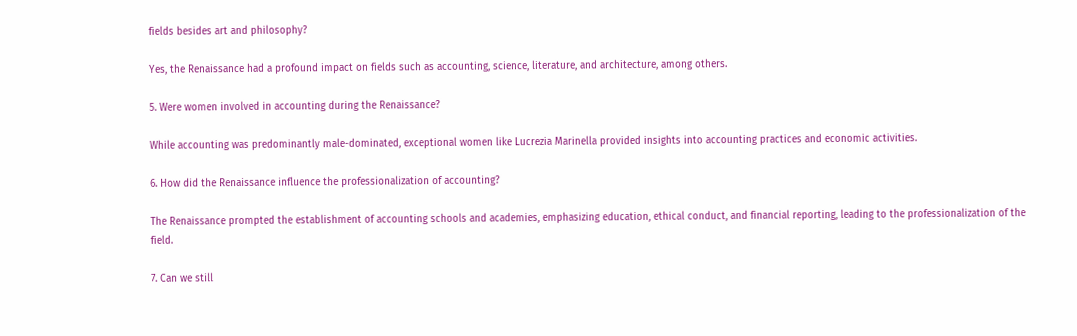fields besides art and philosophy?

Yes, the Renaissance had a profound impact on fields such as accounting, science, literature, and architecture, among others.

5. Were women involved in accounting during the Renaissance?

While accounting was predominantly male-dominated, exceptional women like Lucrezia Marinella provided insights into accounting practices and economic activities.

6. How did the Renaissance influence the professionalization of accounting?

The Renaissance prompted the establishment of accounting schools and academies, emphasizing education, ethical conduct, and financial reporting, leading to the professionalization of the field.

7. Can we still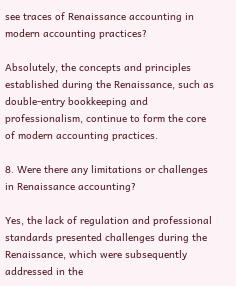see traces of Renaissance accounting in modern accounting practices?

Absolutely, the concepts and principles established during the Renaissance, such as double-entry bookkeeping and professionalism, continue to form the core of modern accounting practices.

8. Were there any limitations or challenges in Renaissance accounting?

Yes, the lack of regulation and professional standards presented challenges during the Renaissance, which were subsequently addressed in the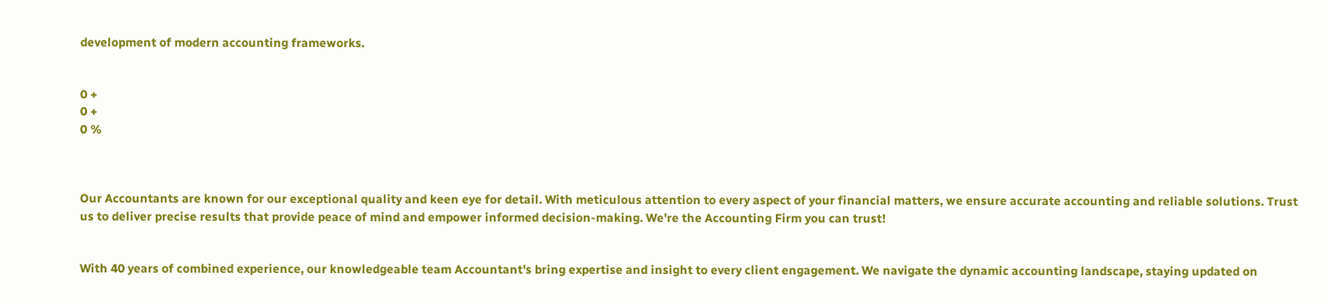development of modern accounting frameworks.


0 +
0 +
0 %



Our Accountants are known for our exceptional quality and keen eye for detail. With meticulous attention to every aspect of your financial matters, we ensure accurate accounting and reliable solutions. Trust us to deliver precise results that provide peace of mind and empower informed decision-making. We're the Accounting Firm you can trust!


With 40 years of combined experience, our knowledgeable team Accountant's bring expertise and insight to every client engagement. We navigate the dynamic accounting landscape, staying updated on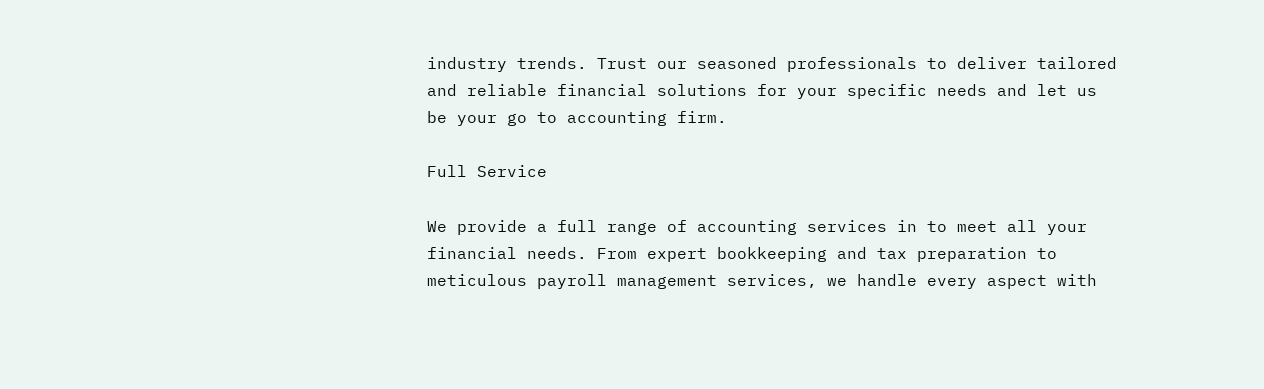industry trends. Trust our seasoned professionals to deliver tailored and reliable financial solutions for your specific needs and let us be your go to accounting firm.

Full Service

We provide a full range of accounting services in to meet all your financial needs. From expert bookkeeping and tax preparation to meticulous payroll management services, we handle every aspect with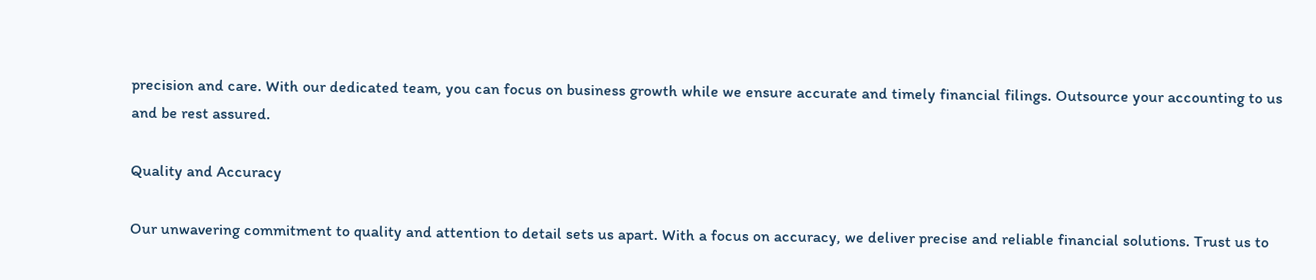precision and care. With our dedicated team, you can focus on business growth while we ensure accurate and timely financial filings. Outsource your accounting to us and be rest assured.

Quality and Accuracy

Our unwavering commitment to quality and attention to detail sets us apart. With a focus on accuracy, we deliver precise and reliable financial solutions. Trust us to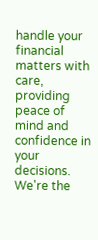handle your financial matters with care, providing peace of mind and confidence in your decisions. We're the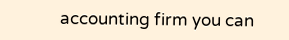accounting firm you can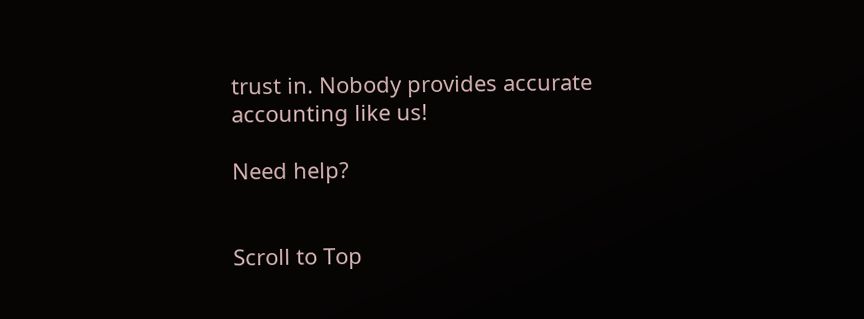trust in. Nobody provides accurate accounting like us!

Need help?


Scroll to Top